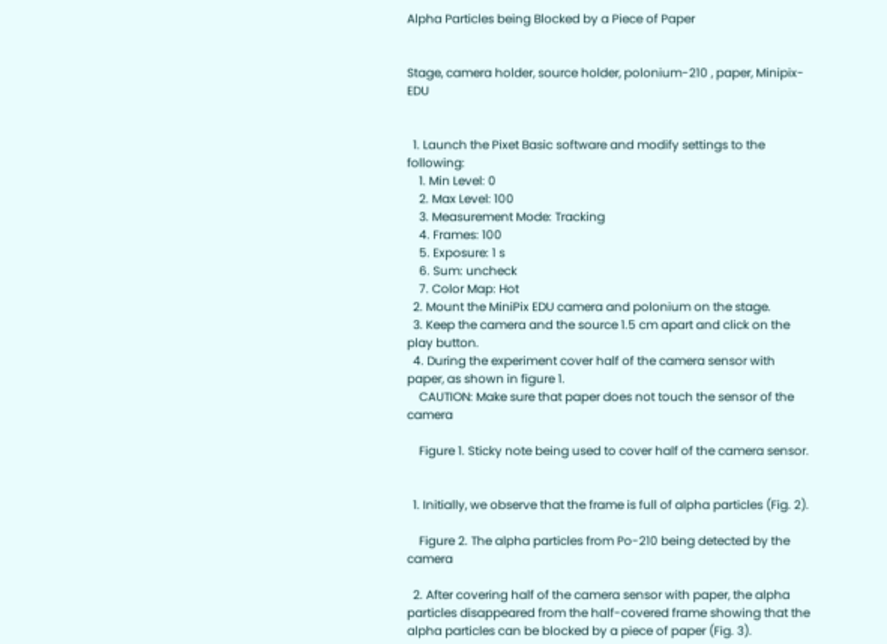Alpha Particles being Blocked by a Piece of Paper


Stage, camera holder, source holder, polonium-210 , paper, Minipix-EDU


  1. Launch the Pixet Basic software and modify settings to the following:
    1. Min Level: 0
    2. Max Level: 100
    3. Measurement Mode: Tracking
    4. Frames: 100
    5. Exposure: 1 s
    6. Sum: uncheck
    7. Color Map: Hot
  2. Mount the MiniPix EDU camera and polonium on the stage.
  3. Keep the camera and the source 1.5 cm apart and click on the play button.
  4. During the experiment cover half of the camera sensor with paper, as shown in figure 1.
    CAUTION: Make sure that paper does not touch the sensor of the camera

    Figure 1. Sticky note being used to cover half of the camera sensor.


  1. Initially, we observe that the frame is full of alpha particles (Fig. 2).

    Figure 2. The alpha particles from Po-210 being detected by the camera

  2. After covering half of the camera sensor with paper, the alpha particles disappeared from the half-covered frame showing that the alpha particles can be blocked by a piece of paper (Fig. 3).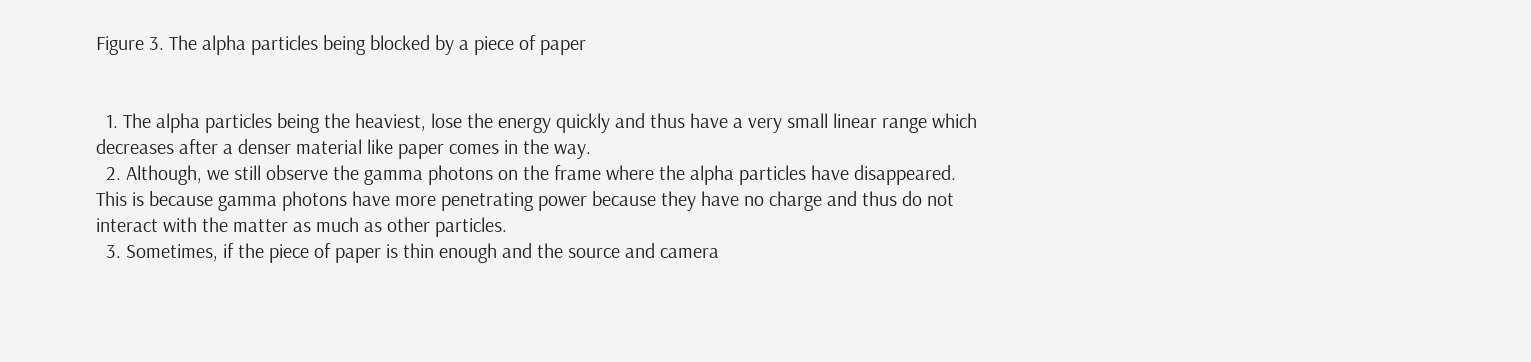Figure 3. The alpha particles being blocked by a piece of paper


  1. The alpha particles being the heaviest, lose the energy quickly and thus have a very small linear range which decreases after a denser material like paper comes in the way.
  2. Although, we still observe the gamma photons on the frame where the alpha particles have disappeared. This is because gamma photons have more penetrating power because they have no charge and thus do not interact with the matter as much as other particles.
  3. Sometimes, if the piece of paper is thin enough and the source and camera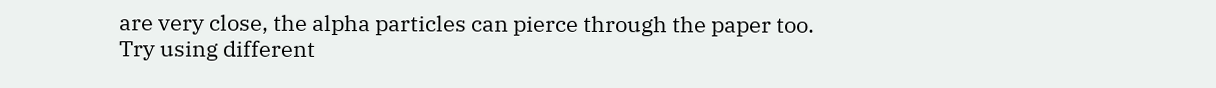are very close, the alpha particles can pierce through the paper too. Try using different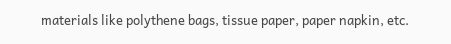materials like polythene bags, tissue paper, paper napkin, etc.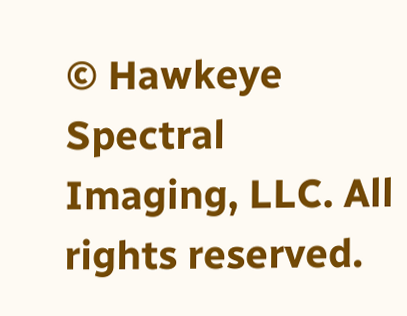© Hawkeye Spectral Imaging, LLC. All rights reserved.